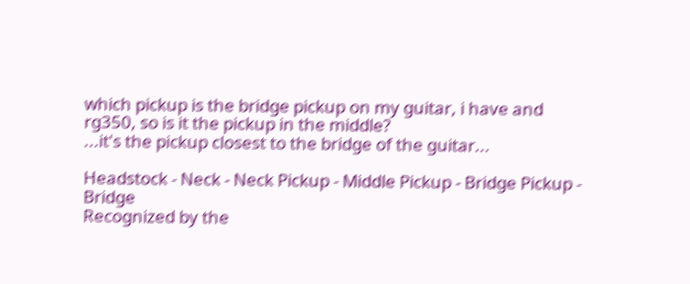which pickup is the bridge pickup on my guitar, i have and rg350, so is it the pickup in the middle?
...it's the pickup closest to the bridge of the guitar...

Headstock - Neck - Neck Pickup - Middle Pickup - Bridge Pickup - Bridge
Recognized by the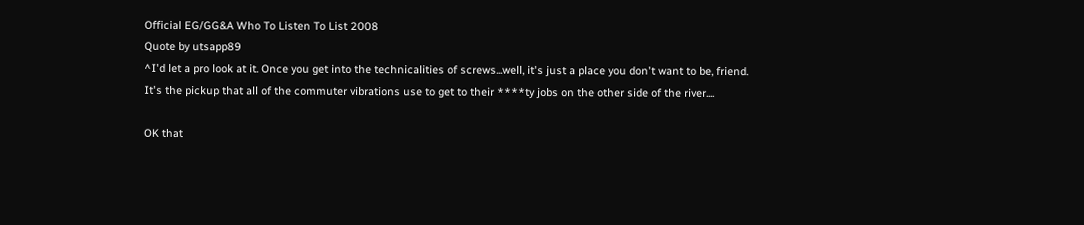Official EG/GG&A Who To Listen To List 2008
Quote by utsapp89
^I'd let a pro look at it. Once you get into the technicalities of screws...well, it's just a place you don't want to be, friend.
It's the pickup that all of the commuter vibrations use to get to their ****ty jobs on the other side of the river....

OK that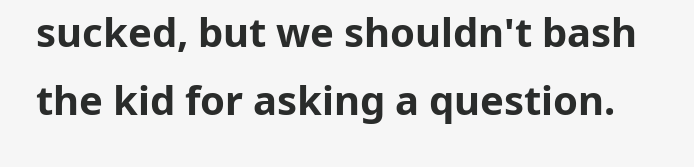sucked, but we shouldn't bash the kid for asking a question.